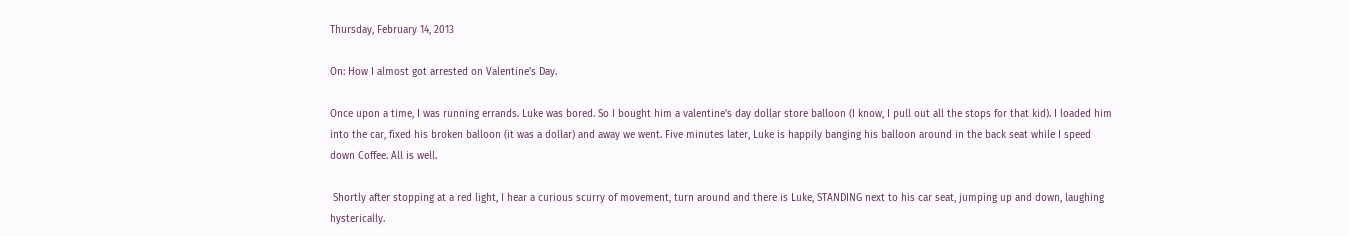Thursday, February 14, 2013

On: How I almost got arrested on Valentine's Day.

Once upon a time, I was running errands. Luke was bored. So I bought him a valentine's day dollar store balloon (I know, I pull out all the stops for that kid). I loaded him into the car, fixed his broken balloon (it was a dollar) and away we went. Five minutes later, Luke is happily banging his balloon around in the back seat while I speed down Coffee. All is well.

 Shortly after stopping at a red light, I hear a curious scurry of movement, turn around and there is Luke, STANDING next to his car seat, jumping up and down, laughing hysterically.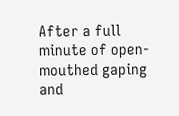After a full minute of open-mouthed gaping and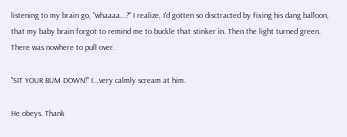listening to my brain go, "whaaaa...?" I realize, I'd gotten so disctracted by fixing his dang balloon, that my baby brain forgot to remind me to buckle that stinker in. Then the light turned green. There was nowhere to pull over.

"SIT YOUR BUM DOWN!" I...very calmly scream at him.

He obeys. Thank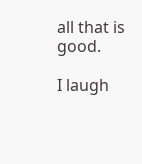all that is good.

I laugh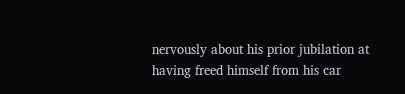nervously about his prior jubilation at having freed himself from his car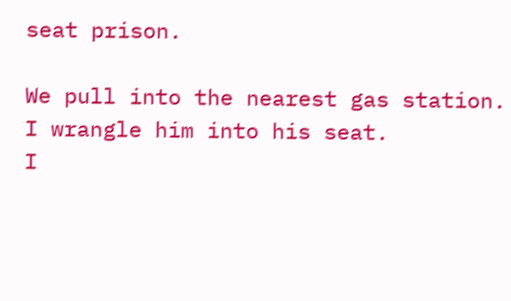seat prison.

We pull into the nearest gas station.
I wrangle him into his seat.
I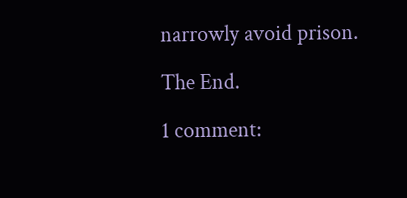narrowly avoid prison.

The End.

1 comment: